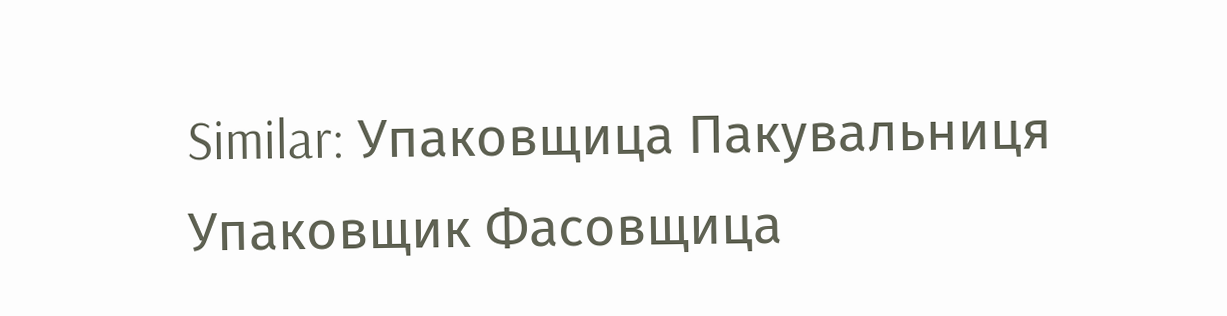Similar: Упаковщица Пакувальниця Упаковщик Фасовщица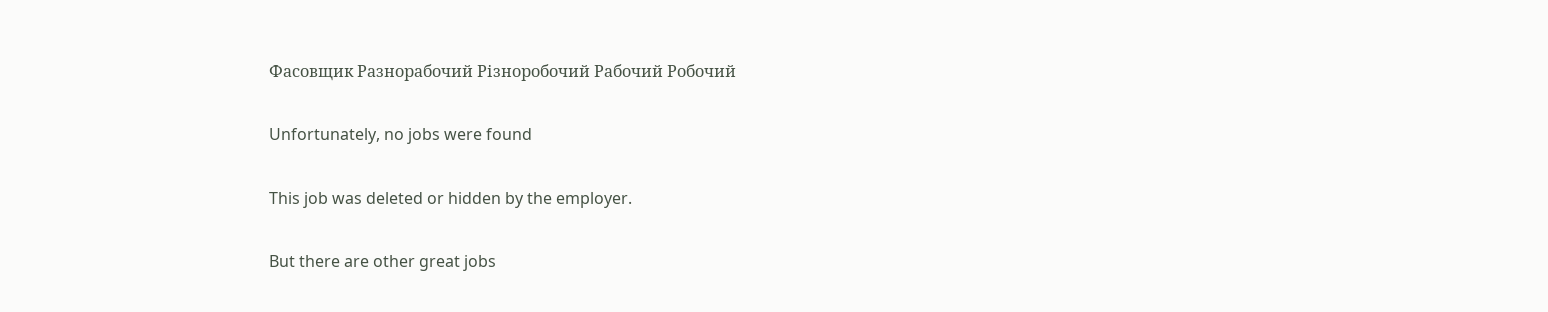Фасовщик Разнорабочий Різноробочий Рабочий Робочий

Unfortunately, no jobs were found

This job was deleted or hidden by the employer.

But there are other great jobs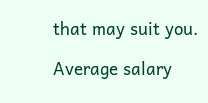that may suit you.

Average salary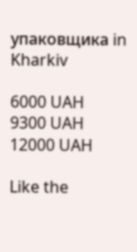упаковщика in Kharkiv

6000 UAH
9300 UAH
12000 UAH

Like the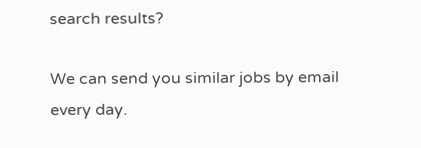search results?

We can send you similar jobs by email every day.